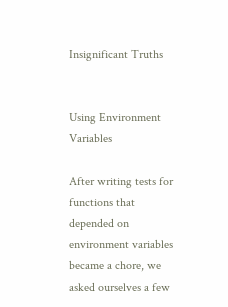Insignificant Truths


Using Environment Variables

After writing tests for functions that depended on environment variables became a chore, we asked ourselves a few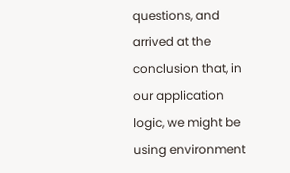questions, and arrived at the conclusion that, in our application logic, we might be using environment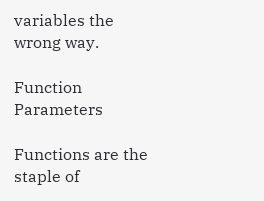variables the wrong way.

Function Parameters

Functions are the staple of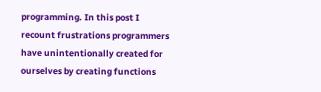programming. In this post I recount frustrations programmers have unintentionally created for ourselves by creating functions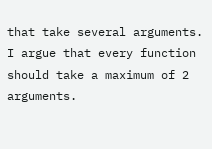that take several arguments. I argue that every function should take a maximum of 2 arguments.